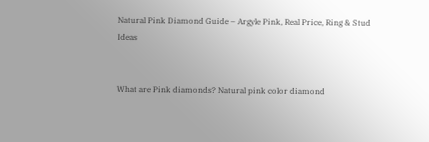Natural Pink Diamond Guide – Argyle Pink, Real Price, Ring & Stud Ideas


What are Pink diamonds? Natural pink color diamond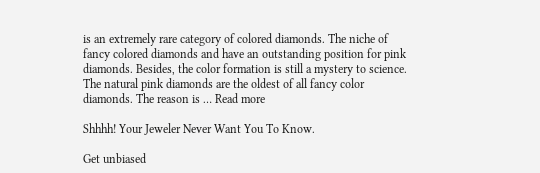is an extremely rare category of colored diamonds. The niche of fancy colored diamonds and have an outstanding position for pink diamonds. Besides, the color formation is still a mystery to science.  The natural pink diamonds are the oldest of all fancy color diamonds. The reason is … Read more

Shhhh! Your Jeweler Never Want You To Know.

Get unbiased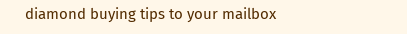diamond buying tips to your mailbox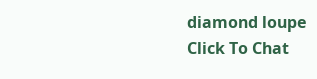diamond loupe
Click To Chat